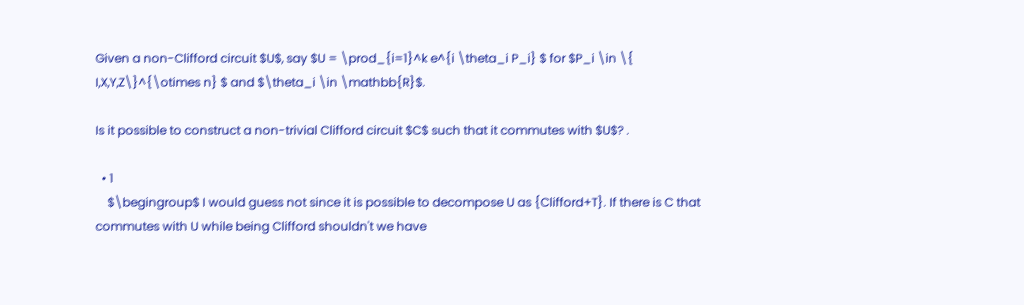Given a non-Clifford circuit $U$, say $U = \prod_{i=1}^k e^{i \theta_i P_i} $ for $P_i \in \{ I,X,Y,Z\}^{\otimes n} $ and $\theta_i \in \mathbb{R}$.

Is it possible to construct a non-trivial Clifford circuit $C$ such that it commutes with $U$? .

  • 1
    $\begingroup$ I would guess not since it is possible to decompose U as {Clifford+T}. If there is C that commutes with U while being Clifford shouldn't we have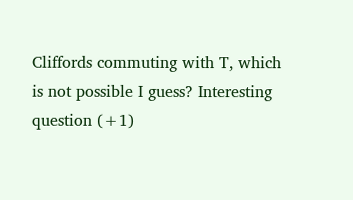Cliffords commuting with T, which is not possible I guess? Interesting question (+1)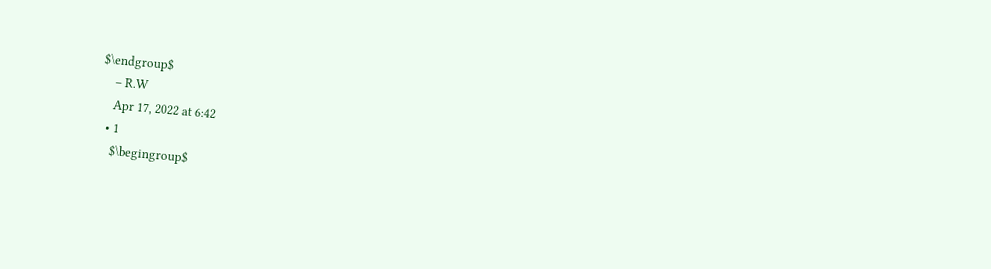$\endgroup$
    – R.W
    Apr 17, 2022 at 6:42
  • 1
    $\begingroup$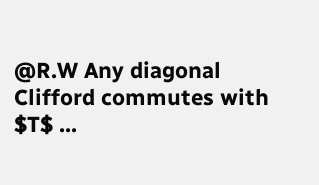@R.W Any diagonal Clifford commutes with $T$ ...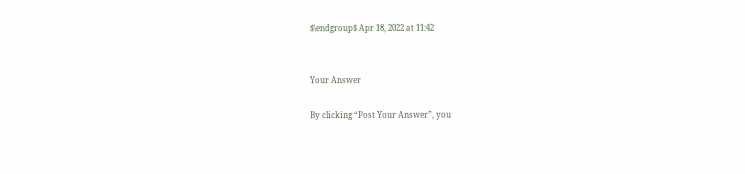$\endgroup$ Apr 18, 2022 at 11:42


Your Answer

By clicking “Post Your Answer”, you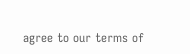agree to our terms of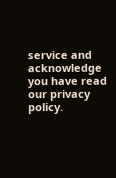service and acknowledge you have read our privacy policy.